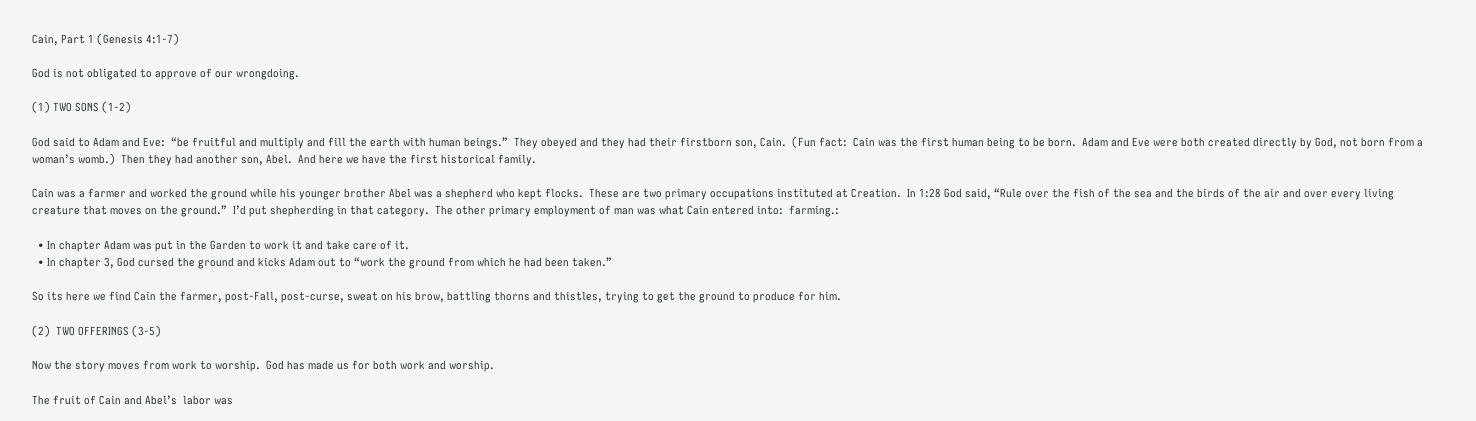Cain, Part 1 (Genesis 4:1-7)

God is not obligated to approve of our wrongdoing.

(1) TWO SONS (1-2)

God said to Adam and Eve:  “be fruitful and multiply and fill the earth with human beings.”  They obeyed and they had their firstborn son, Cain.  (Fun fact:  Cain was the first human being to be born.  Adam and Eve were both created directly by God, not born from a woman’s womb.)  Then they had another son, Abel.  And here we have the first historical family.

Cain was a farmer and worked the ground while his younger brother Abel was a shepherd who kept flocks.  These are two primary occupations instituted at Creation.  In 1:28 God said, “Rule over the fish of the sea and the birds of the air and over every living creature that moves on the ground.”  I’d put shepherding in that category.  The other primary employment of man was what Cain entered into:  farming.:

  • In chapter Adam was put in the Garden to work it and take care of it.
  • In chapter 3, God cursed the ground and kicks Adam out to “work the ground from which he had been taken.”

So its here we find Cain the farmer, post-Fall, post-curse, sweat on his brow, battling thorns and thistles, trying to get the ground to produce for him.

(2)  TWO OFFERINGS (3-5)

Now the story moves from work to worship.  God has made us for both work and worship.

The fruit of Cain and Abel’s  labor was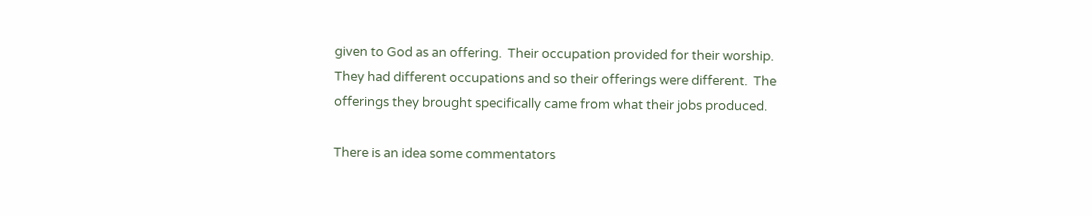given to God as an offering.  Their occupation provided for their worship.  They had different occupations and so their offerings were different.  The offerings they brought specifically came from what their jobs produced.

There is an idea some commentators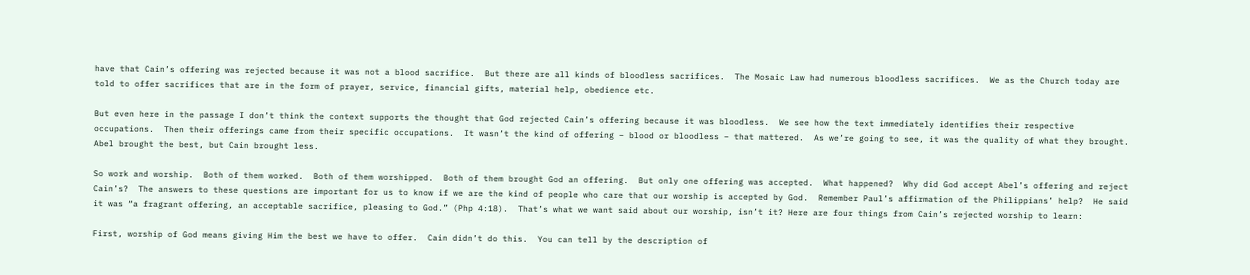have that Cain’s offering was rejected because it was not a blood sacrifice.  But there are all kinds of bloodless sacrifices.  The Mosaic Law had numerous bloodless sacrifices.  We as the Church today are told to offer sacrifices that are in the form of prayer, service, financial gifts, material help, obedience etc.

But even here in the passage I don’t think the context supports the thought that God rejected Cain’s offering because it was bloodless.  We see how the text immediately identifies their respective occupations.  Then their offerings came from their specific occupations.  It wasn’t the kind of offering – blood or bloodless – that mattered.  As we’re going to see, it was the quality of what they brought.  Abel brought the best, but Cain brought less.

So work and worship.  Both of them worked.  Both of them worshipped.  Both of them brought God an offering.  But only one offering was accepted.  What happened?  Why did God accept Abel’s offering and reject Cain’s?  The answers to these questions are important for us to know if we are the kind of people who care that our worship is accepted by God.  Remember Paul’s affirmation of the Philippians’ help?  He said it was “a fragrant offering, an acceptable sacrifice, pleasing to God.” (Php 4:18).  That’s what we want said about our worship, isn’t it? Here are four things from Cain’s rejected worship to learn:

First, worship of God means giving Him the best we have to offer.  Cain didn’t do this.  You can tell by the description of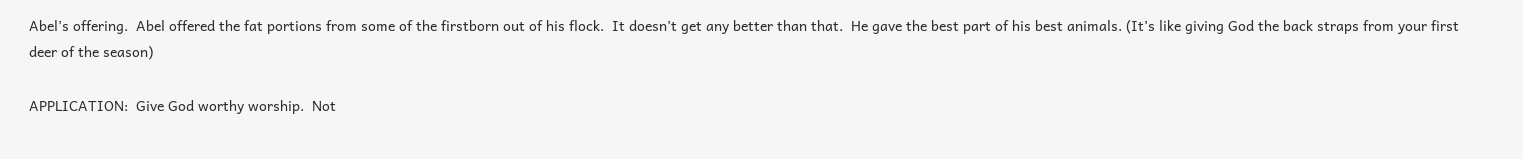Abel’s offering.  Abel offered the fat portions from some of the firstborn out of his flock.  It doesn’t get any better than that.  He gave the best part of his best animals. (It’s like giving God the back straps from your first deer of the season)

APPLICATION:  Give God worthy worship.  Not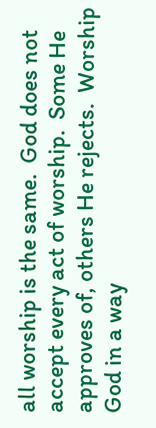all worship is the same.  God does not accept every act of worship.  Some He approves of, others He rejects.  Worship God in a way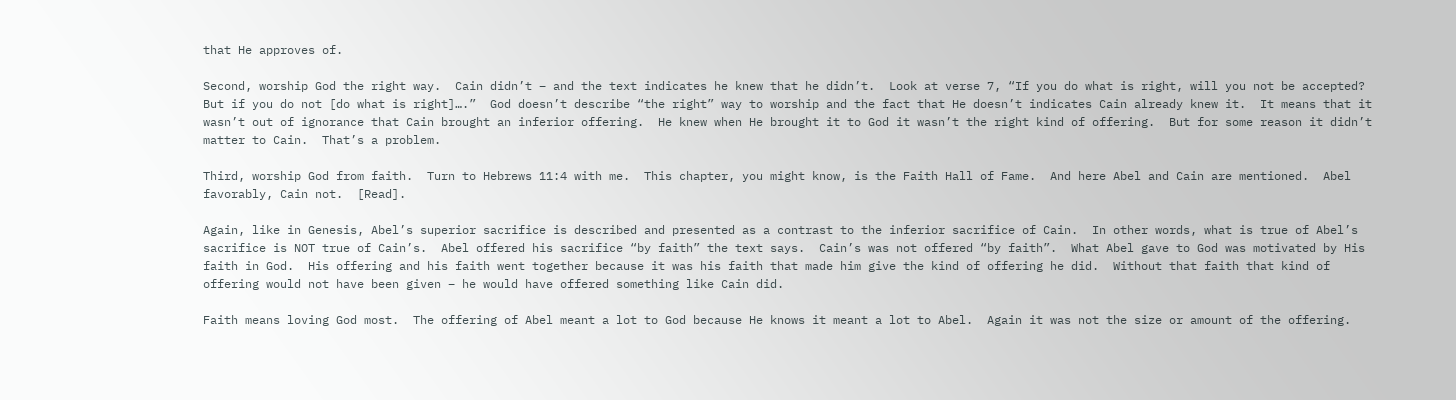that He approves of.

Second, worship God the right way.  Cain didn’t – and the text indicates he knew that he didn’t.  Look at verse 7, “If you do what is right, will you not be accepted?  But if you do not [do what is right]….”  God doesn’t describe “the right” way to worship and the fact that He doesn’t indicates Cain already knew it.  It means that it wasn’t out of ignorance that Cain brought an inferior offering.  He knew when He brought it to God it wasn’t the right kind of offering.  But for some reason it didn’t matter to Cain.  That’s a problem.

Third, worship God from faith.  Turn to Hebrews 11:4 with me.  This chapter, you might know, is the Faith Hall of Fame.  And here Abel and Cain are mentioned.  Abel favorably, Cain not.  [Read].

Again, like in Genesis, Abel’s superior sacrifice is described and presented as a contrast to the inferior sacrifice of Cain.  In other words, what is true of Abel’s sacrifice is NOT true of Cain’s.  Abel offered his sacrifice “by faith” the text says.  Cain’s was not offered “by faith”.  What Abel gave to God was motivated by His faith in God.  His offering and his faith went together because it was his faith that made him give the kind of offering he did.  Without that faith that kind of offering would not have been given – he would have offered something like Cain did.

Faith means loving God most.  The offering of Abel meant a lot to God because He knows it meant a lot to Abel.  Again it was not the size or amount of the offering.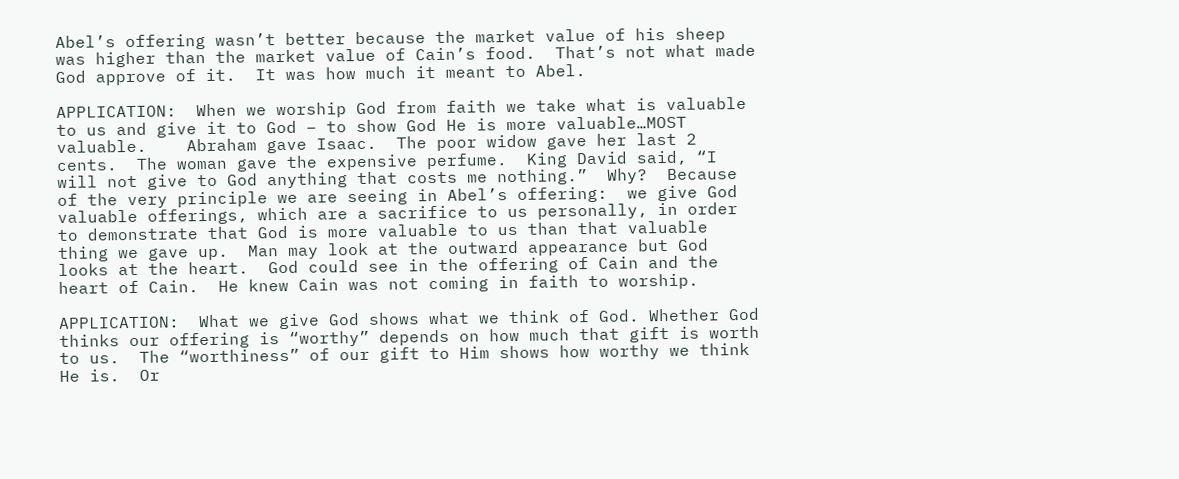Abel’s offering wasn’t better because the market value of his sheep was higher than the market value of Cain’s food.  That’s not what made God approve of it.  It was how much it meant to Abel.

APPLICATION:  When we worship God from faith we take what is valuable to us and give it to God – to show God He is more valuable…MOST valuable.    Abraham gave Isaac.  The poor widow gave her last 2 cents.  The woman gave the expensive perfume.  King David said, “I will not give to God anything that costs me nothing.”  Why?  Because of the very principle we are seeing in Abel’s offering:  we give God valuable offerings, which are a sacrifice to us personally, in order to demonstrate that God is more valuable to us than that valuable thing we gave up.  Man may look at the outward appearance but God looks at the heart.  God could see in the offering of Cain and the heart of Cain.  He knew Cain was not coming in faith to worship.

APPLICATION:  What we give God shows what we think of God. Whether God thinks our offering is “worthy” depends on how much that gift is worth to us.  The “worthiness” of our gift to Him shows how worthy we think He is.  Or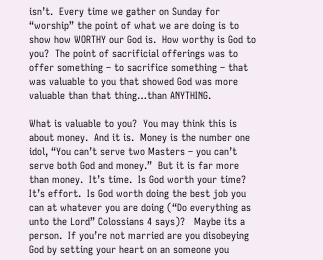isn’t.  Every time we gather on Sunday for “worship” the point of what we are doing is to show how WORTHY our God is.  How worthy is God to you?  The point of sacrificial offerings was to offer something – to sacrifice something – that was valuable to you that showed God was more valuable than that thing…than ANYTHING.

What is valuable to you?  You may think this is about money.  And it is.  Money is the number one idol, “You can’t serve two Masters – you can’t serve both God and money.”  But it is far more than money.  It’s time.  Is God worth your time?  It’s effort.  Is God worth doing the best job you can at whatever you are doing (“Do everything as unto the Lord” Colossians 4 says)?   Maybe its a person.  If you’re not married are you disobeying God by setting your heart on an someone you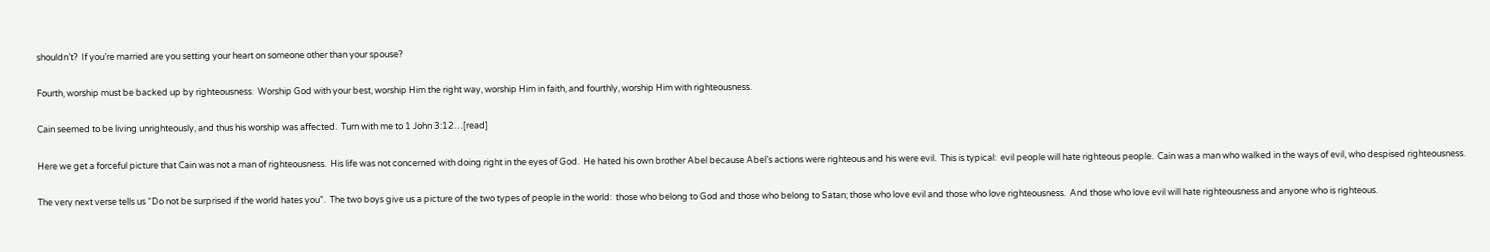shouldn’t?  If you’re married are you setting your heart on someone other than your spouse?

Fourth, worship must be backed up by righteousness.  Worship God with your best, worship Him the right way, worship Him in faith, and fourthly, worship Him with righteousness.

Cain seemed to be living unrighteously, and thus his worship was affected.  Turn with me to 1 John 3:12…[read]

Here we get a forceful picture that Cain was not a man of righteousness.  His life was not concerned with doing right in the eyes of God.  He hated his own brother Abel because Abel’s actions were righteous and his were evil.  This is typical:  evil people will hate righteous people.  Cain was a man who walked in the ways of evil, who despised righteousness.

The very next verse tells us “Do not be surprised if the world hates you”.  The two boys give us a picture of the two types of people in the world:  those who belong to God and those who belong to Satan; those who love evil and those who love righteousness.  And those who love evil will hate righteousness and anyone who is righteous.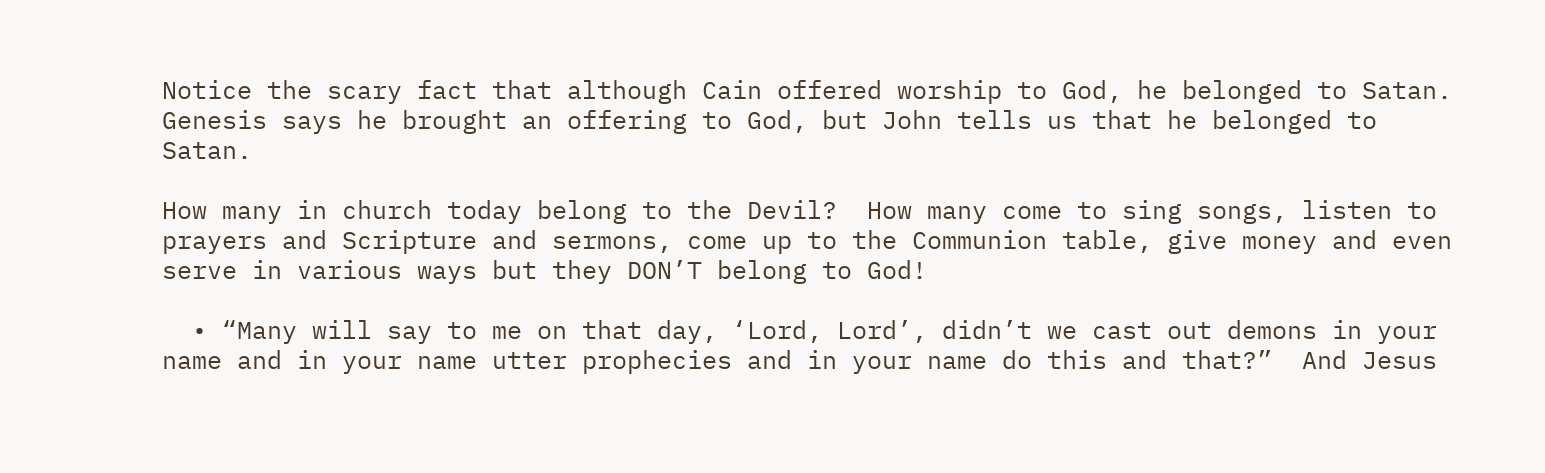Notice the scary fact that although Cain offered worship to God, he belonged to Satan.  Genesis says he brought an offering to God, but John tells us that he belonged to Satan.

How many in church today belong to the Devil?  How many come to sing songs, listen to prayers and Scripture and sermons, come up to the Communion table, give money and even serve in various ways but they DON’T belong to God!

  • “Many will say to me on that day, ‘Lord, Lord’, didn’t we cast out demons in your name and in your name utter prophecies and in your name do this and that?”  And Jesus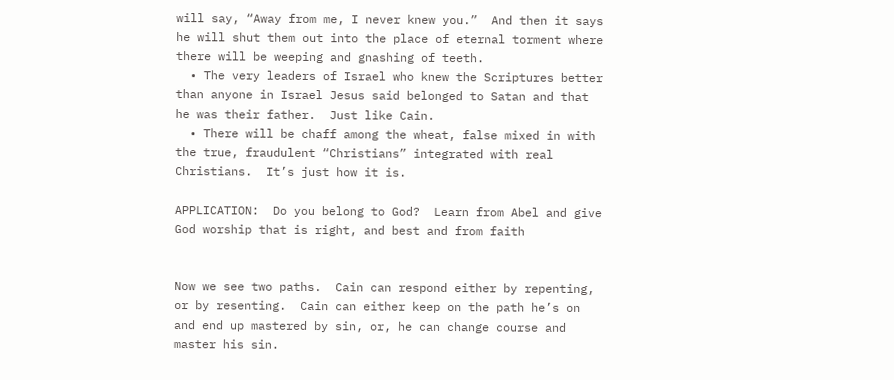will say, “Away from me, I never knew you.”  And then it says he will shut them out into the place of eternal torment where there will be weeping and gnashing of teeth.
  • The very leaders of Israel who knew the Scriptures better than anyone in Israel Jesus said belonged to Satan and that he was their father.  Just like Cain.
  • There will be chaff among the wheat, false mixed in with the true, fraudulent “Christians” integrated with real Christians.  It’s just how it is.

APPLICATION:  Do you belong to God?  Learn from Abel and give God worship that is right, and best and from faith


Now we see two paths.  Cain can respond either by repenting, or by resenting.  Cain can either keep on the path he’s on and end up mastered by sin, or, he can change course and master his sin.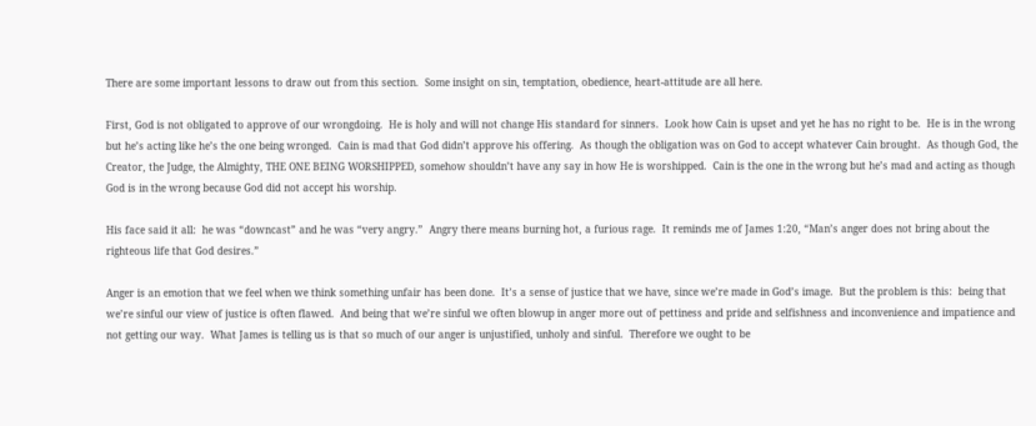There are some important lessons to draw out from this section.  Some insight on sin, temptation, obedience, heart-attitude are all here.

First, God is not obligated to approve of our wrongdoing.  He is holy and will not change His standard for sinners.  Look how Cain is upset and yet he has no right to be.  He is in the wrong but he’s acting like he’s the one being wronged.  Cain is mad that God didn’t approve his offering.  As though the obligation was on God to accept whatever Cain brought.  As though God, the Creator, the Judge, the Almighty, THE ONE BEING WORSHIPPED, somehow shouldn’t have any say in how He is worshipped.  Cain is the one in the wrong but he’s mad and acting as though God is in the wrong because God did not accept his worship.

His face said it all:  he was “downcast” and he was “very angry.”  Angry there means burning hot, a furious rage.  It reminds me of James 1:20, “Man’s anger does not bring about the righteous life that God desires.”

Anger is an emotion that we feel when we think something unfair has been done.  It’s a sense of justice that we have, since we’re made in God’s image.  But the problem is this:  being that we’re sinful our view of justice is often flawed.  And being that we’re sinful we often blowup in anger more out of pettiness and pride and selfishness and inconvenience and impatience and not getting our way.  What James is telling us is that so much of our anger is unjustified, unholy and sinful.  Therefore we ought to be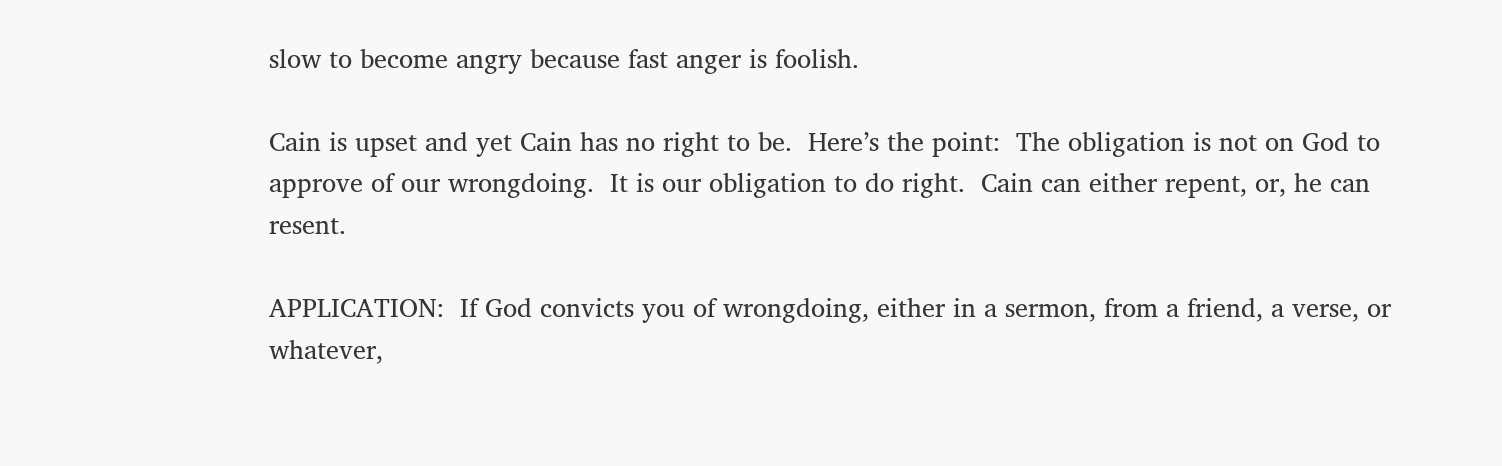slow to become angry because fast anger is foolish.

Cain is upset and yet Cain has no right to be.  Here’s the point:  The obligation is not on God to approve of our wrongdoing.  It is our obligation to do right.  Cain can either repent, or, he can resent.

APPLICATION:  If God convicts you of wrongdoing, either in a sermon, from a friend, a verse, or whatever,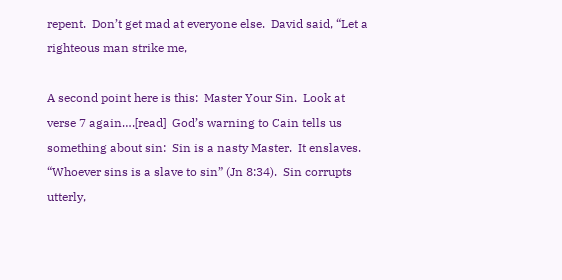repent.  Don’t get mad at everyone else.  David said, “Let a righteous man strike me,

A second point here is this:  Master Your Sin.  Look at verse 7 again….[read]  God’s warning to Cain tells us something about sin:  Sin is a nasty Master.  It enslaves.  “Whoever sins is a slave to sin” (Jn 8:34).  Sin corrupts utterly,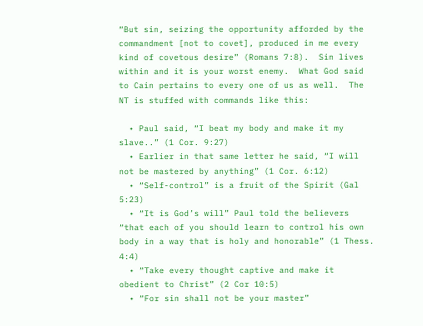“But sin, seizing the opportunity afforded by the commandment [not to covet], produced in me every kind of covetous desire” (Romans 7:8).  Sin lives within and it is your worst enemy.  What God said to Cain pertains to every one of us as well.  The NT is stuffed with commands like this:

  • Paul said, “I beat my body and make it my slave..” (1 Cor. 9:27)
  • Earlier in that same letter he said, “I will not be mastered by anything” (1 Cor. 6:12)
  • “Self-control” is a fruit of the Spirit (Gal 5:23)
  • “It is God’s will” Paul told the believers “that each of you should learn to control his own body in a way that is holy and honorable” (1 Thess. 4:4)
  • “Take every thought captive and make it obedient to Christ” (2 Cor 10:5)
  • “For sin shall not be your master”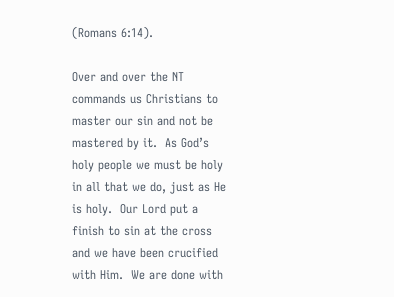(Romans 6:14).

Over and over the NT commands us Christians to master our sin and not be mastered by it.  As God’s holy people we must be holy in all that we do, just as He is holy.  Our Lord put a finish to sin at the cross and we have been crucified with Him.  We are done with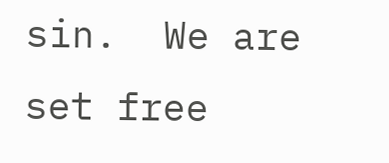sin.  We are set free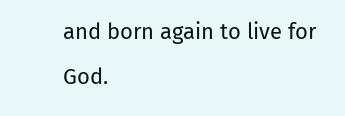and born again to live for God.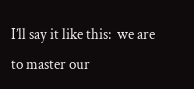I’ll say it like this:  we are to master our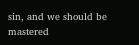sin, and we should be mastered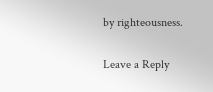by righteousness.

Leave a Reply